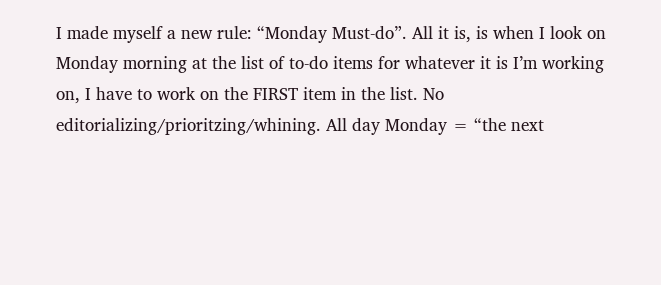I made myself a new rule: “Monday Must-do”. All it is, is when I look on Monday morning at the list of to-do items for whatever it is I’m working on, I have to work on the FIRST item in the list. No editorializing/prioritzing/whining. All day Monday = “the next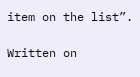item on the list”.

Written on